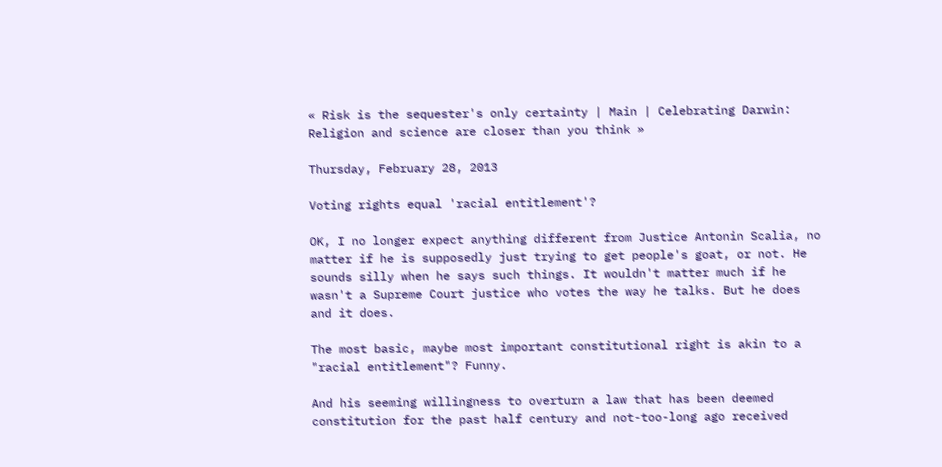« Risk is the sequester's only certainty | Main | Celebrating Darwin: Religion and science are closer than you think »

Thursday, February 28, 2013

Voting rights equal 'racial entitlement'?

OK, I no longer expect anything different from Justice Antonin Scalia, no matter if he is supposedly just trying to get people's goat, or not. He sounds silly when he says such things. It wouldn't matter much if he wasn't a Supreme Court justice who votes the way he talks. But he does and it does.

The most basic, maybe most important constitutional right is akin to a "racial entitlement"? Funny.

And his seeming willingness to overturn a law that has been deemed constitution for the past half century and not-too-long ago received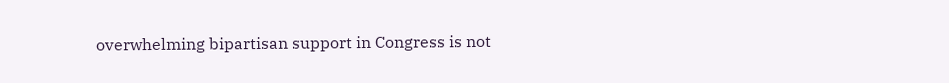overwhelming bipartisan support in Congress is not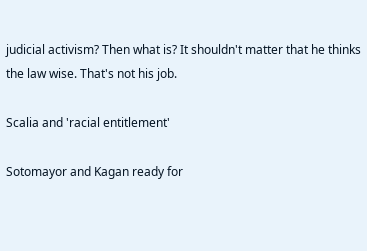judicial activism? Then what is? It shouldn't matter that he thinks the law wise. That's not his job.

Scalia and 'racial entitlement'

Sotomayor and Kagan ready for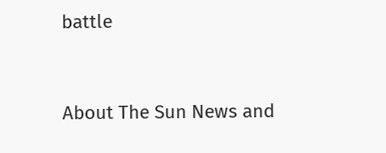battle


About The Sun News and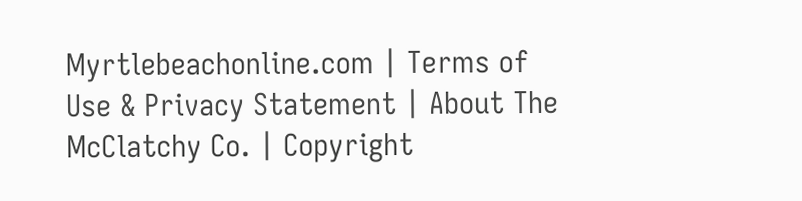Myrtlebeachonline.com | Terms of Use & Privacy Statement | About The McClatchy Co. | Copyright